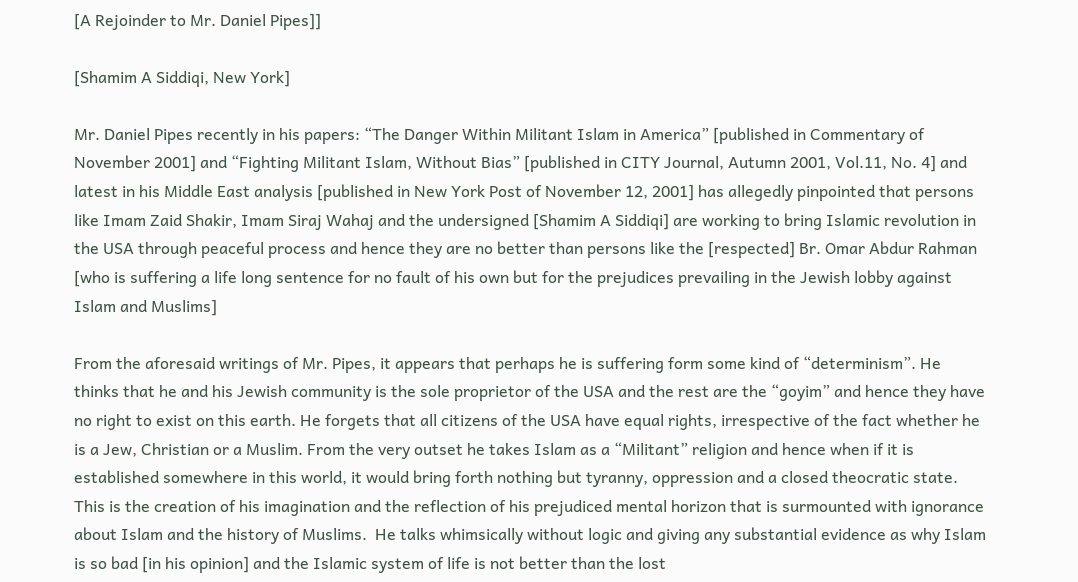[A Rejoinder to Mr. Daniel Pipes]]

[Shamim A Siddiqi, New York]

Mr. Daniel Pipes recently in his papers: “The Danger Within Militant Islam in America” [published in Commentary of November 2001] and “Fighting Militant Islam, Without Bias” [published in CITY Journal, Autumn 2001, Vol.11, No. 4] and latest in his Middle East analysis [published in New York Post of November 12, 2001] has allegedly pinpointed that persons like Imam Zaid Shakir, Imam Siraj Wahaj and the undersigned [Shamim A Siddiqi] are working to bring Islamic revolution in the USA through peaceful process and hence they are no better than persons like the [respected] Br. Omar Abdur Rahman [who is suffering a life long sentence for no fault of his own but for the prejudices prevailing in the Jewish lobby against Islam and Muslims]

From the aforesaid writings of Mr. Pipes, it appears that perhaps he is suffering form some kind of “determinism”. He thinks that he and his Jewish community is the sole proprietor of the USA and the rest are the “goyim” and hence they have no right to exist on this earth. He forgets that all citizens of the USA have equal rights, irrespective of the fact whether he is a Jew, Christian or a Muslim. From the very outset he takes Islam as a “Militant” religion and hence when if it is established somewhere in this world, it would bring forth nothing but tyranny, oppression and a closed theocratic state. This is the creation of his imagination and the reflection of his prejudiced mental horizon that is surmounted with ignorance about Islam and the history of Muslims.  He talks whimsically without logic and giving any substantial evidence as why Islam is so bad [in his opinion] and the Islamic system of life is not better than the lost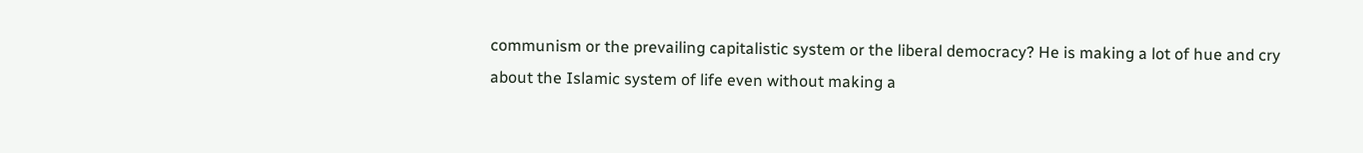communism or the prevailing capitalistic system or the liberal democracy? He is making a lot of hue and cry about the Islamic system of life even without making a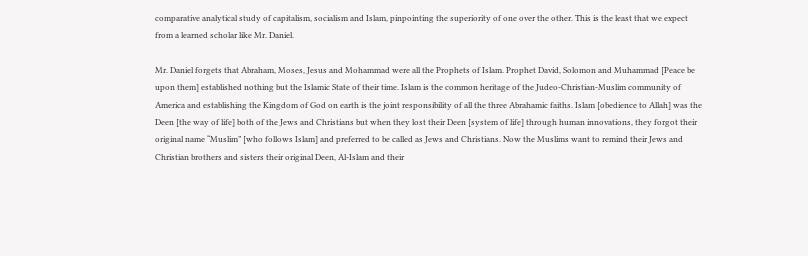comparative analytical study of capitalism, socialism and Islam, pinpointing the superiority of one over the other. This is the least that we expect from a learned scholar like Mr. Daniel.

Mr. Daniel forgets that Abraham, Moses, Jesus and Mohammad were all the Prophets of Islam. Prophet David, Solomon and Muhammad [Peace be upon them] established nothing but the Islamic State of their time. Islam is the common heritage of the Judeo-Christian-Muslim community of America and establishing the Kingdom of God on earth is the joint responsibility of all the three Abrahamic faiths. Islam [obedience to Allah] was the Deen [the way of life] both of the Jews and Christians but when they lost their Deen [system of life] through human innovations, they forgot their original name “Muslim” [who follows Islam] and preferred to be called as Jews and Christians. Now the Muslims want to remind their Jews and Christian brothers and sisters their original Deen, Al-Islam and their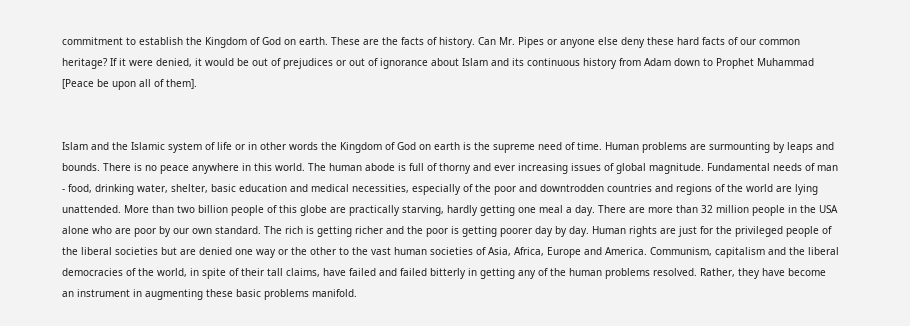commitment to establish the Kingdom of God on earth. These are the facts of history. Can Mr. Pipes or anyone else deny these hard facts of our common heritage? If it were denied, it would be out of prejudices or out of ignorance about Islam and its continuous history from Adam down to Prophet Muhammad [Peace be upon all of them].


Islam and the Islamic system of life or in other words the Kingdom of God on earth is the supreme need of time. Human problems are surmounting by leaps and bounds. There is no peace anywhere in this world. The human abode is full of thorny and ever increasing issues of global magnitude. Fundamental needs of man - food, drinking water, shelter, basic education and medical necessities, especially of the poor and downtrodden countries and regions of the world are lying unattended. More than two billion people of this globe are practically starving, hardly getting one meal a day. There are more than 32 million people in the USA alone who are poor by our own standard. The rich is getting richer and the poor is getting poorer day by day. Human rights are just for the privileged people of the liberal societies but are denied one way or the other to the vast human societies of Asia, Africa, Europe and America. Communism, capitalism and the liberal democracies of the world, in spite of their tall claims, have failed and failed bitterly in getting any of the human problems resolved. Rather, they have become an instrument in augmenting these basic problems manifold.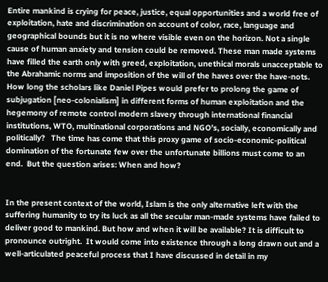Entire mankind is crying for peace, justice, equal opportunities and a world free of exploitation, hate and discrimination on account of color, race, language and geographical bounds but it is no where visible even on the horizon. Not a single cause of human anxiety and tension could be removed. These man made systems have filled the earth only with greed, exploitation, unethical morals unacceptable to the Abrahamic norms and imposition of the will of the haves over the have-nots. How long the scholars like Daniel Pipes would prefer to prolong the game of subjugation [neo-colonialism] in different forms of human exploitation and the hegemony of remote control modern slavery through international financial institutions, WTO, multinational corporations and NGO’s, socially, economically and politically?   The time has come that this proxy game of socio-economic-political domination of the fortunate few over the unfortunate billions must come to an end.  But the question arises: When and how?


In the present context of the world, Islam is the only alternative left with the suffering humanity to try its luck as all the secular man-made systems have failed to deliver good to mankind. But how and when it will be available? It is difficult to pronounce outright.  It would come into existence through a long drawn out and a well-articulated peaceful process that I have discussed in detail in my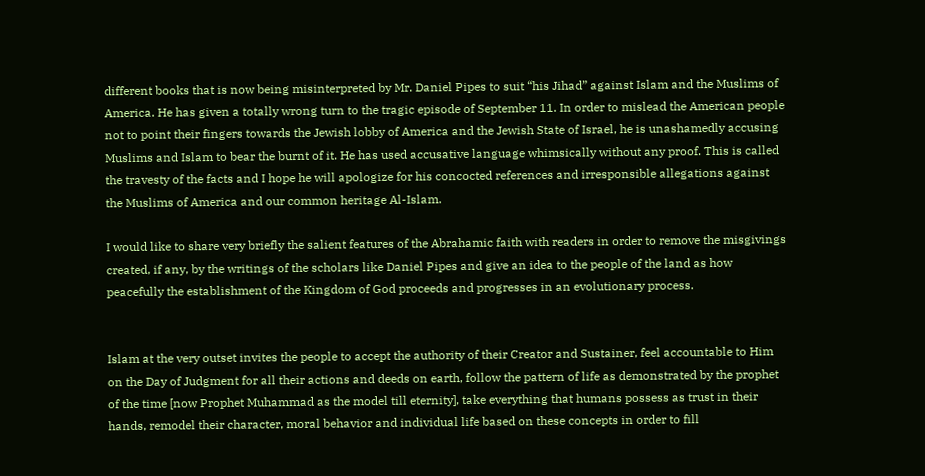different books that is now being misinterpreted by Mr. Daniel Pipes to suit “his Jihad” against Islam and the Muslims of America. He has given a totally wrong turn to the tragic episode of September 11. In order to mislead the American people not to point their fingers towards the Jewish lobby of America and the Jewish State of Israel, he is unashamedly accusing Muslims and Islam to bear the burnt of it. He has used accusative language whimsically without any proof. This is called the travesty of the facts and I hope he will apologize for his concocted references and irresponsible allegations against the Muslims of America and our common heritage Al-Islam.

I would like to share very briefly the salient features of the Abrahamic faith with readers in order to remove the misgivings created, if any, by the writings of the scholars like Daniel Pipes and give an idea to the people of the land as how peacefully the establishment of the Kingdom of God proceeds and progresses in an evolutionary process.


Islam at the very outset invites the people to accept the authority of their Creator and Sustainer, feel accountable to Him on the Day of Judgment for all their actions and deeds on earth, follow the pattern of life as demonstrated by the prophet of the time [now Prophet Muhammad as the model till eternity], take everything that humans possess as trust in their hands, remodel their character, moral behavior and individual life based on these concepts in order to fill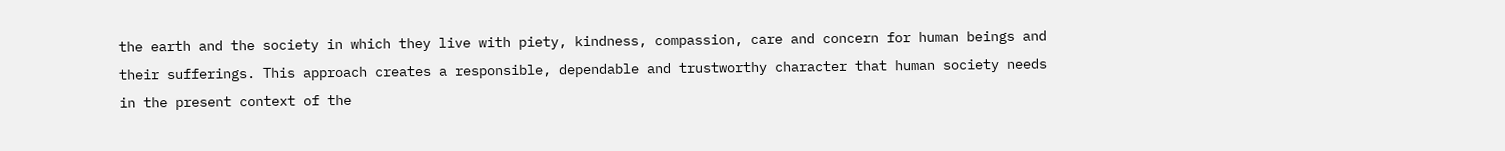the earth and the society in which they live with piety, kindness, compassion, care and concern for human beings and their sufferings. This approach creates a responsible, dependable and trustworthy character that human society needs in the present context of the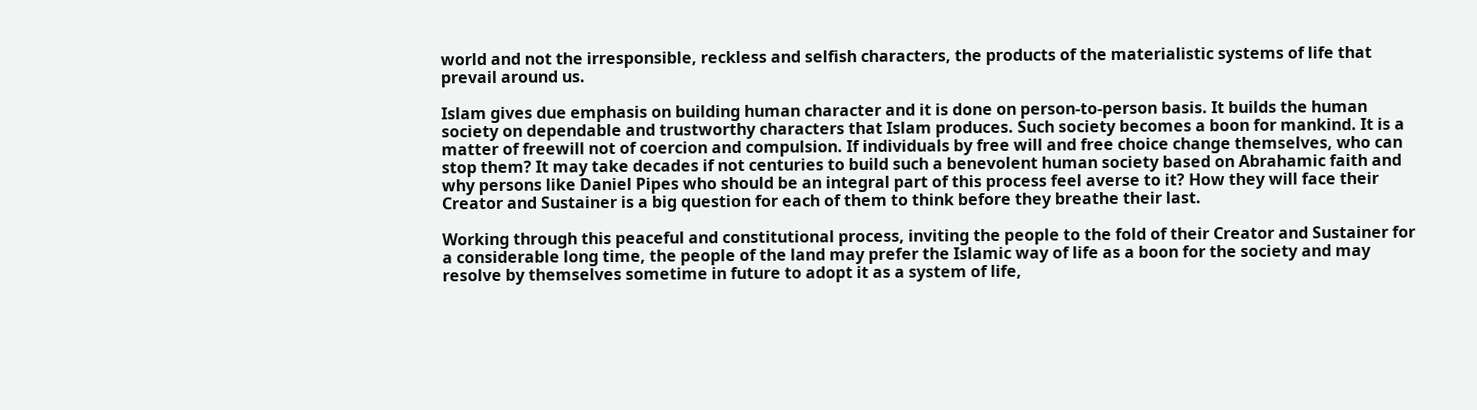world and not the irresponsible, reckless and selfish characters, the products of the materialistic systems of life that prevail around us.

Islam gives due emphasis on building human character and it is done on person-to-person basis. It builds the human society on dependable and trustworthy characters that Islam produces. Such society becomes a boon for mankind. It is a matter of freewill not of coercion and compulsion. If individuals by free will and free choice change themselves, who can stop them? It may take decades if not centuries to build such a benevolent human society based on Abrahamic faith and why persons like Daniel Pipes who should be an integral part of this process feel averse to it? How they will face their Creator and Sustainer is a big question for each of them to think before they breathe their last.

Working through this peaceful and constitutional process, inviting the people to the fold of their Creator and Sustainer for a considerable long time, the people of the land may prefer the Islamic way of life as a boon for the society and may resolve by themselves sometime in future to adopt it as a system of life,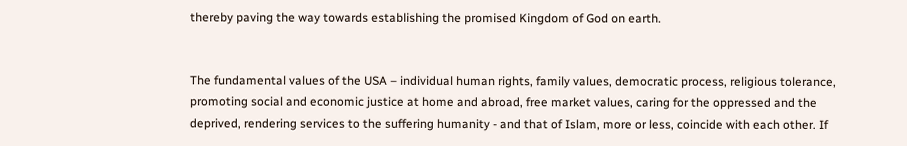thereby paving the way towards establishing the promised Kingdom of God on earth.


The fundamental values of the USA – individual human rights, family values, democratic process, religious tolerance, promoting social and economic justice at home and abroad, free market values, caring for the oppressed and the deprived, rendering services to the suffering humanity - and that of Islam, more or less, coincide with each other. If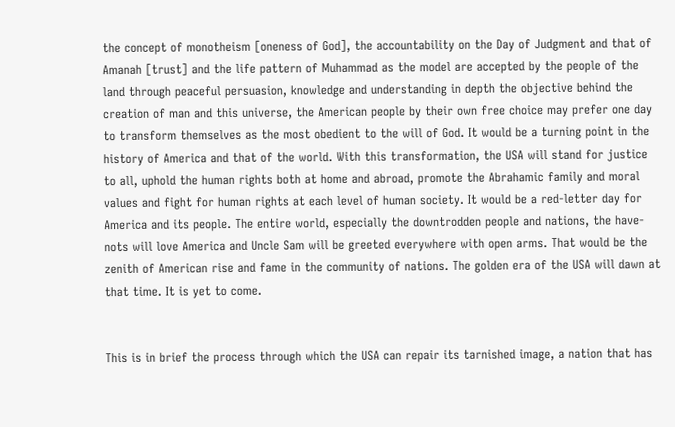the concept of monotheism [oneness of God], the accountability on the Day of Judgment and that of Amanah [trust] and the life pattern of Muhammad as the model are accepted by the people of the land through peaceful persuasion, knowledge and understanding in depth the objective behind the creation of man and this universe, the American people by their own free choice may prefer one day to transform themselves as the most obedient to the will of God. It would be a turning point in the history of America and that of the world. With this transformation, the USA will stand for justice to all, uphold the human rights both at home and abroad, promote the Abrahamic family and moral values and fight for human rights at each level of human society. It would be a red-letter day for America and its people. The entire world, especially the downtrodden people and nations, the have-nots will love America and Uncle Sam will be greeted everywhere with open arms. That would be the zenith of American rise and fame in the community of nations. The golden era of the USA will dawn at that time. It is yet to come.


This is in brief the process through which the USA can repair its tarnished image, a nation that has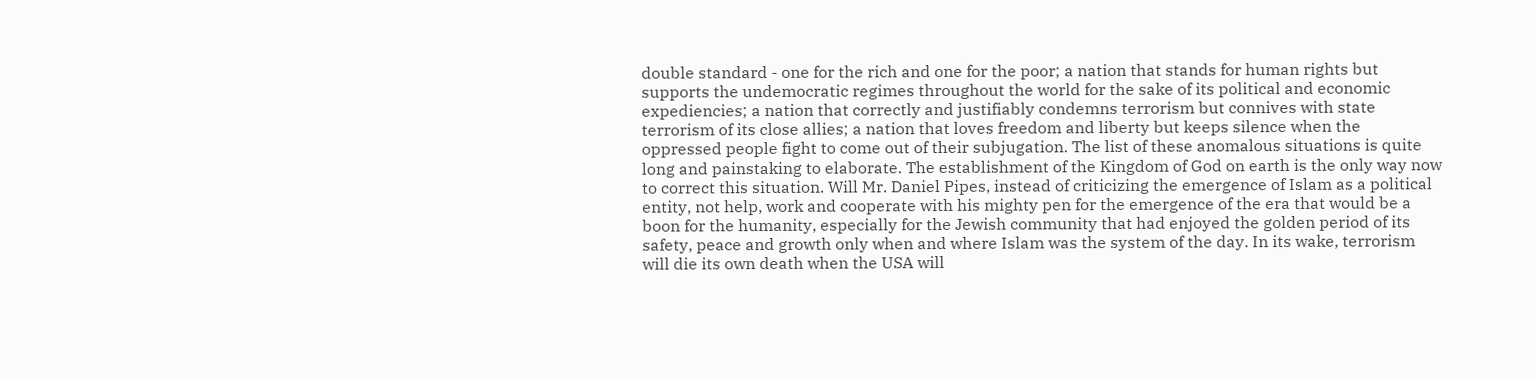double standard - one for the rich and one for the poor; a nation that stands for human rights but supports the undemocratic regimes throughout the world for the sake of its political and economic expediencies; a nation that correctly and justifiably condemns terrorism but connives with state terrorism of its close allies; a nation that loves freedom and liberty but keeps silence when the oppressed people fight to come out of their subjugation. The list of these anomalous situations is quite long and painstaking to elaborate. The establishment of the Kingdom of God on earth is the only way now to correct this situation. Will Mr. Daniel Pipes, instead of criticizing the emergence of Islam as a political entity, not help, work and cooperate with his mighty pen for the emergence of the era that would be a boon for the humanity, especially for the Jewish community that had enjoyed the golden period of its safety, peace and growth only when and where Islam was the system of the day. In its wake, terrorism will die its own death when the USA will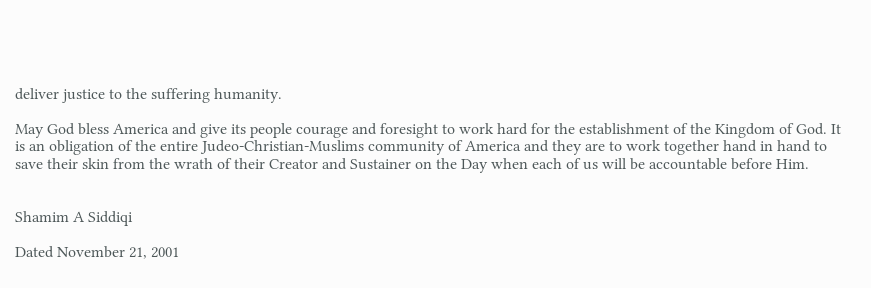deliver justice to the suffering humanity.

May God bless America and give its people courage and foresight to work hard for the establishment of the Kingdom of God. It is an obligation of the entire Judeo-Christian-Muslims community of America and they are to work together hand in hand to save their skin from the wrath of their Creator and Sustainer on the Day when each of us will be accountable before Him.


Shamim A Siddiqi

Dated November 21, 2001